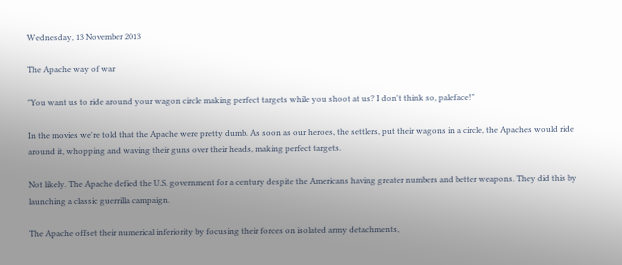Wednesday, 13 November 2013

The Apache way of war

"You want us to ride around your wagon circle making perfect targets while you shoot at us? I don't think so, paleface!"

In the movies we're told that the Apache were pretty dumb. As soon as our heroes, the settlers, put their wagons in a circle, the Apaches would ride around it, whopping and waving their guns over their heads, making perfect targets.

Not likely. The Apache defied the U.S. government for a century despite the Americans having greater numbers and better weapons. They did this by launching a classic guerrilla campaign.

The Apache offset their numerical inferiority by focusing their forces on isolated army detachments,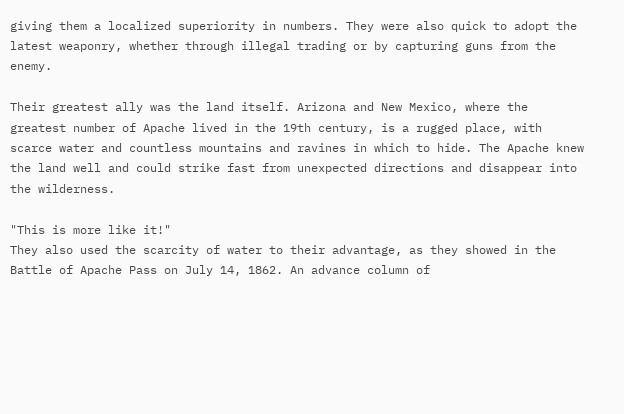giving them a localized superiority in numbers. They were also quick to adopt the latest weaponry, whether through illegal trading or by capturing guns from the enemy.

Their greatest ally was the land itself. Arizona and New Mexico, where the greatest number of Apache lived in the 19th century, is a rugged place, with scarce water and countless mountains and ravines in which to hide. The Apache knew the land well and could strike fast from unexpected directions and disappear into the wilderness.

"This is more like it!"
They also used the scarcity of water to their advantage, as they showed in the Battle of Apache Pass on July 14, 1862. An advance column of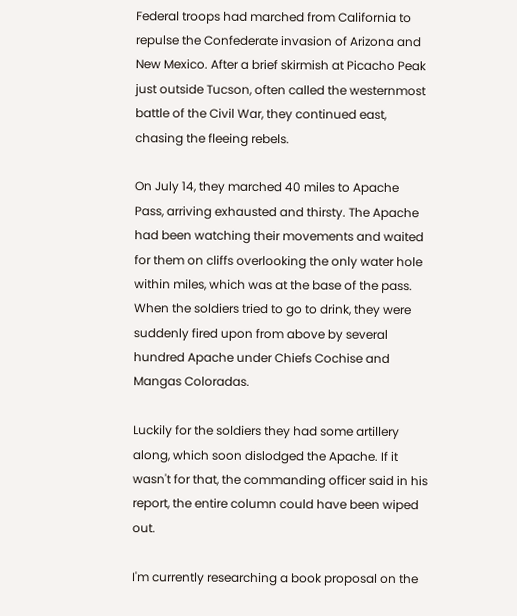Federal troops had marched from California to repulse the Confederate invasion of Arizona and New Mexico. After a brief skirmish at Picacho Peak just outside Tucson, often called the westernmost battle of the Civil War, they continued east, chasing the fleeing rebels.

On July 14, they marched 40 miles to Apache Pass, arriving exhausted and thirsty. The Apache had been watching their movements and waited for them on cliffs overlooking the only water hole within miles, which was at the base of the pass. When the soldiers tried to go to drink, they were suddenly fired upon from above by several hundred Apache under Chiefs Cochise and Mangas Coloradas.

Luckily for the soldiers they had some artillery along, which soon dislodged the Apache. If it wasn't for that, the commanding officer said in his report, the entire column could have been wiped out.

I'm currently researching a book proposal on the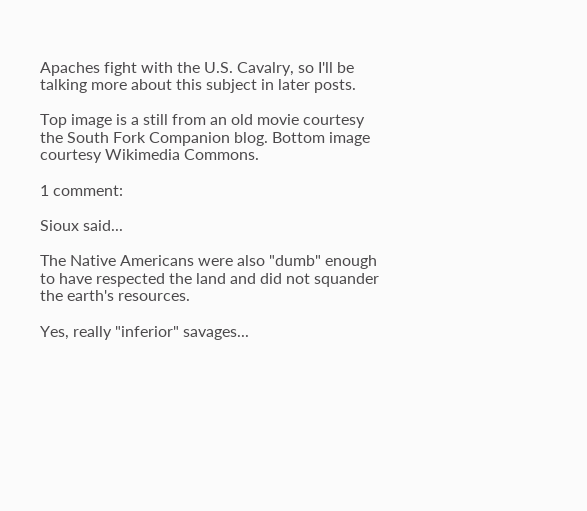Apaches fight with the U.S. Cavalry, so I'll be talking more about this subject in later posts.

Top image is a still from an old movie courtesy the South Fork Companion blog. Bottom image courtesy Wikimedia Commons.

1 comment:

Sioux said...

The Native Americans were also "dumb" enough to have respected the land and did not squander the earth's resources.

Yes, really "inferior" savages...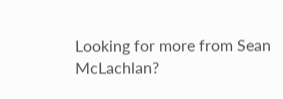Looking for more from Sean McLachlan?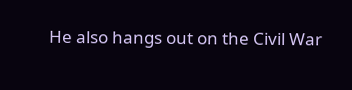He also hangs out on the Civil War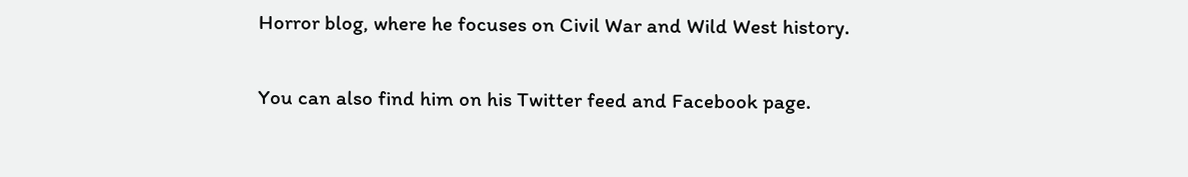Horror blog, where he focuses on Civil War and Wild West history.

You can also find him on his Twitter feed and Facebook page.